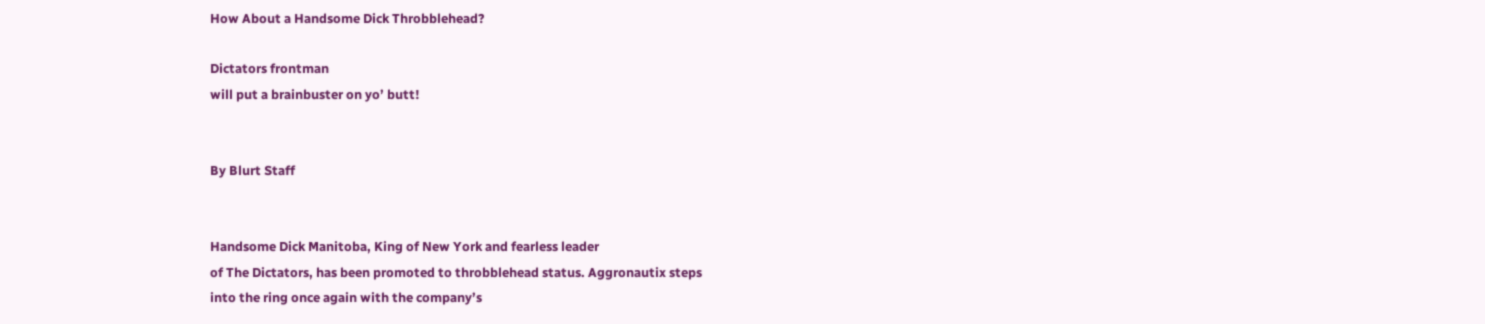How About a Handsome Dick Throbblehead?

Dictators frontman
will put a brainbuster on yo’ butt!


By Blurt Staff


Handsome Dick Manitoba, King of New York and fearless leader
of The Dictators, has been promoted to throbblehead status. Aggronautix steps
into the ring once again with the company’s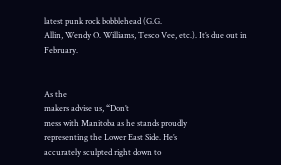latest punk rock bobblehead (G.G.
Allin, Wendy O. Williams, Tesco Vee, etc.). It’s due out in February.


As the
makers advise us, “Don’t
mess with Manitoba as he stands proudly
representing the Lower East Side. He’s
accurately sculpted right down to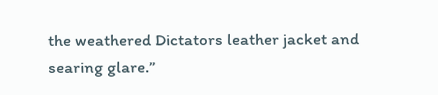the weathered Dictators leather jacket and
searing glare.”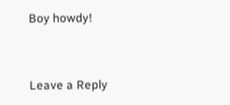Boy howdy!


Leave a Reply